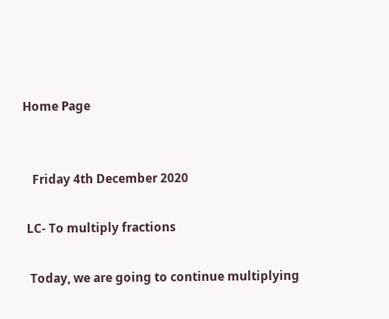Home Page


   Friday 4th December 2020

 LC- To multiply fractions

  Today, we are going to continue multiplying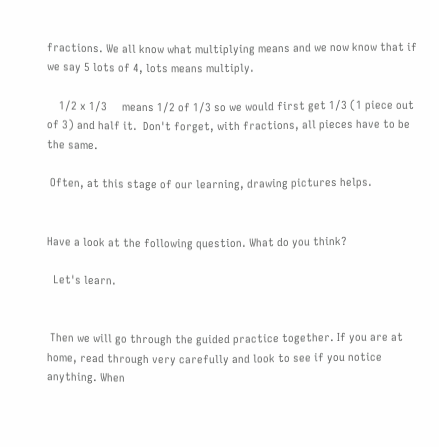fractions. We all know what multiplying means and we now know that if we say 5 lots of 4, lots means multiply.

    1/2 x 1/3     means 1/2 of 1/3 so we would first get 1/3 (1 piece out of 3) and half it.  Don't forget, with fractions, all pieces have to be the same.

 Often, at this stage of our learning, drawing pictures helps.


Have a look at the following question. What do you think?

  Let's learn.


 Then we will go through the guided practice together. If you are at home, read through very carefully and look to see if you notice anything. When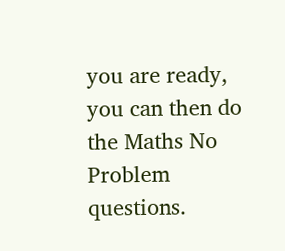you are ready, you can then do the Maths No Problem questions.